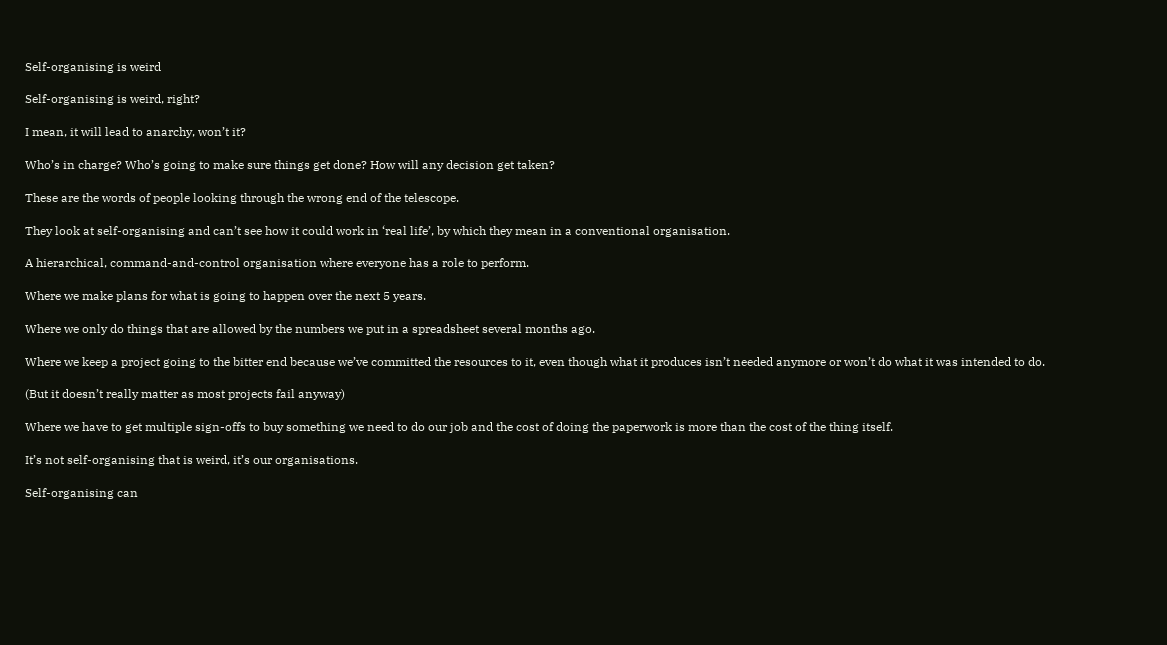Self-organising is weird

Self-organising is weird, right?

I mean, it will lead to anarchy, won’t it?

Who’s in charge? Who’s going to make sure things get done? How will any decision get taken?

These are the words of people looking through the wrong end of the telescope.

They look at self-organising and can’t see how it could work in ‘real life’, by which they mean in a conventional organisation.

A hierarchical, command-and-control organisation where everyone has a role to perform.

Where we make plans for what is going to happen over the next 5 years.

Where we only do things that are allowed by the numbers we put in a spreadsheet several months ago.

Where we keep a project going to the bitter end because we’ve committed the resources to it, even though what it produces isn’t needed anymore or won’t do what it was intended to do.

(But it doesn’t really matter as most projects fail anyway)

Where we have to get multiple sign-offs to buy something we need to do our job and the cost of doing the paperwork is more than the cost of the thing itself.

It’s not self-organising that is weird, it’s our organisations.

Self-organising can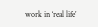work in ‘real life’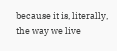because it is, literally, the way we live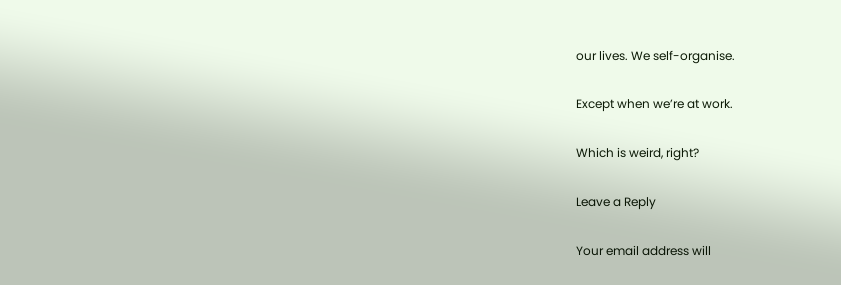our lives. We self-organise.

Except when we’re at work.

Which is weird, right?

Leave a Reply

Your email address will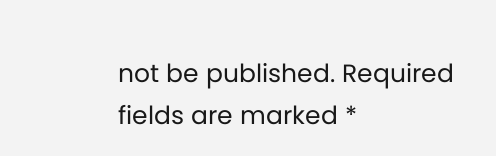not be published. Required fields are marked *